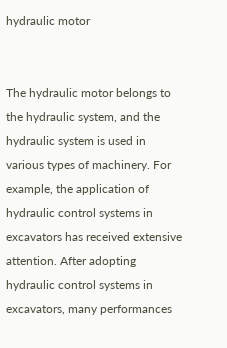hydraulic motor


The hydraulic motor belongs to the hydraulic system, and the hydraulic system is used in various types of machinery. For example, the application of hydraulic control systems in excavators has received extensive attention. After adopting hydraulic control systems in excavators, many performances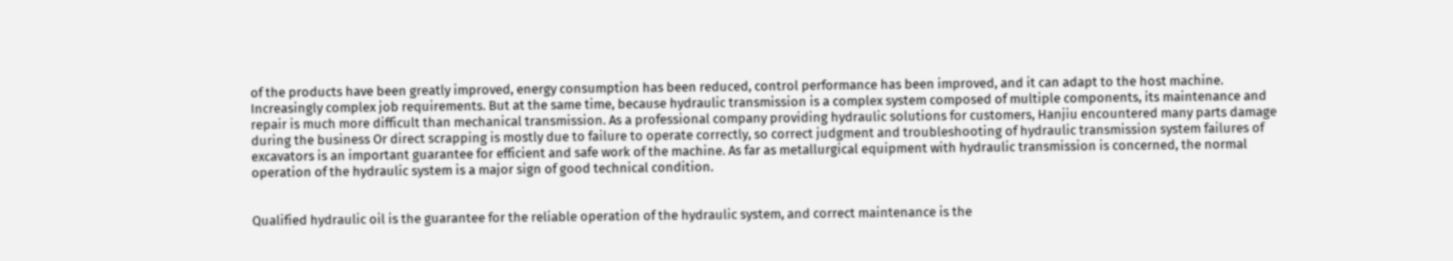of the products have been greatly improved, energy consumption has been reduced, control performance has been improved, and it can adapt to the host machine. Increasingly complex job requirements. But at the same time, because hydraulic transmission is a complex system composed of multiple components, its maintenance and repair is much more difficult than mechanical transmission. As a professional company providing hydraulic solutions for customers, Hanjiu encountered many parts damage during the business Or direct scrapping is mostly due to failure to operate correctly, so correct judgment and troubleshooting of hydraulic transmission system failures of excavators is an important guarantee for efficient and safe work of the machine. As far as metallurgical equipment with hydraulic transmission is concerned, the normal operation of the hydraulic system is a major sign of good technical condition.


Qualified hydraulic oil is the guarantee for the reliable operation of the hydraulic system, and correct maintenance is the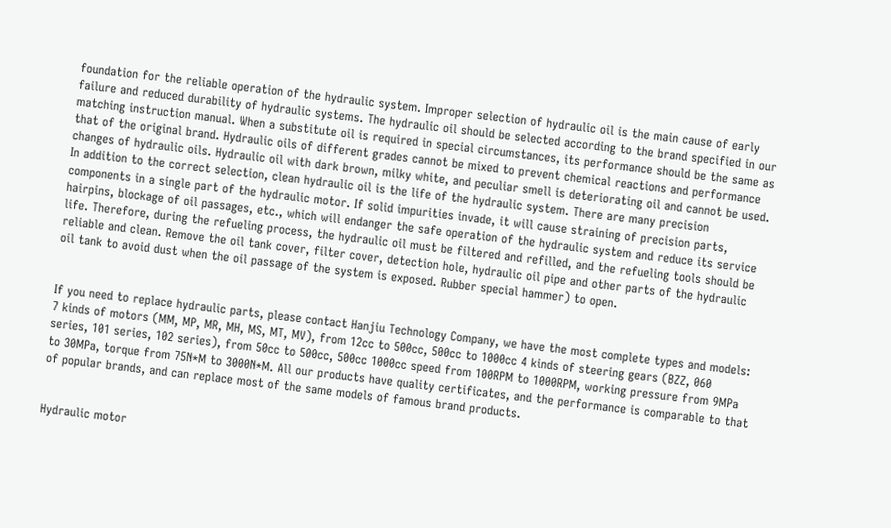foundation for the reliable operation of the hydraulic system. Improper selection of hydraulic oil is the main cause of early failure and reduced durability of hydraulic systems. The hydraulic oil should be selected according to the brand specified in our matching instruction manual. When a substitute oil is required in special circumstances, its performance should be the same as that of the original brand. Hydraulic oils of different grades cannot be mixed to prevent chemical reactions and performance changes of hydraulic oils. Hydraulic oil with dark brown, milky white, and peculiar smell is deteriorating oil and cannot be used. In addition to the correct selection, clean hydraulic oil is the life of the hydraulic system. There are many precision components in a single part of the hydraulic motor. If solid impurities invade, it will cause straining of precision parts, hairpins, blockage of oil passages, etc., which will endanger the safe operation of the hydraulic system and reduce its service life. Therefore, during the refueling process, the hydraulic oil must be filtered and refilled, and the refueling tools should be reliable and clean. Remove the oil tank cover, filter cover, detection hole, hydraulic oil pipe and other parts of the hydraulic oil tank to avoid dust when the oil passage of the system is exposed. Rubber special hammer) to open.


If you need to replace hydraulic parts, please contact Hanjiu Technology Company, we have the most complete types and models: 7 kinds of motors (MM, MP, MR, MH, MS, MT, MV), from 12cc to 500cc, 500cc to 1000cc 4 kinds of steering gears (BZZ, 060 series, 101 series, 102 series), from 50cc to 500cc, 500cc 1000cc speed from 100RPM to 1000RPM, working pressure from 9MPa to 30MPa, torque from 75N*M to 3000N*M. All our products have quality certificates, and the performance is comparable to that of popular brands, and can replace most of the same models of famous brand products.


Hydraulic motor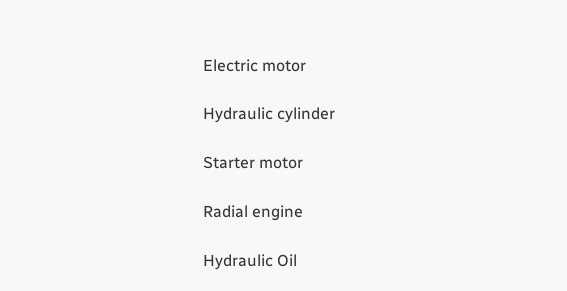Electric motor

Hydraulic cylinder

Starter motor

Radial engine

Hydraulic Oil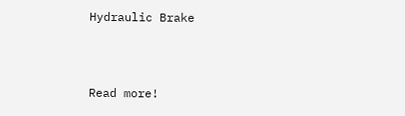Hydraulic Brake



Read more!